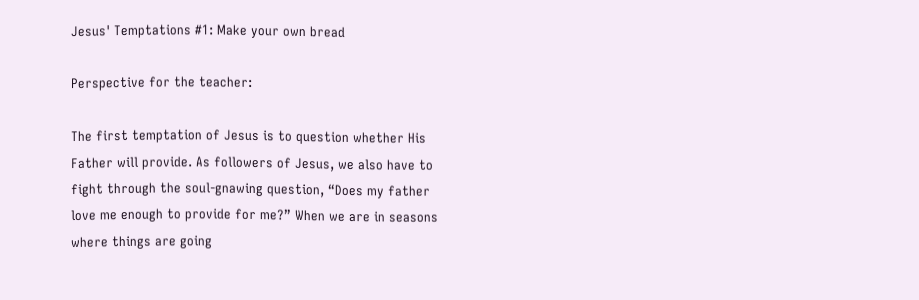Jesus' Temptations #1: Make your own bread

Perspective for the teacher:

The first temptation of Jesus is to question whether His Father will provide. As followers of Jesus, we also have to fight through the soul-gnawing question, “Does my father love me enough to provide for me?” When we are in seasons where things are going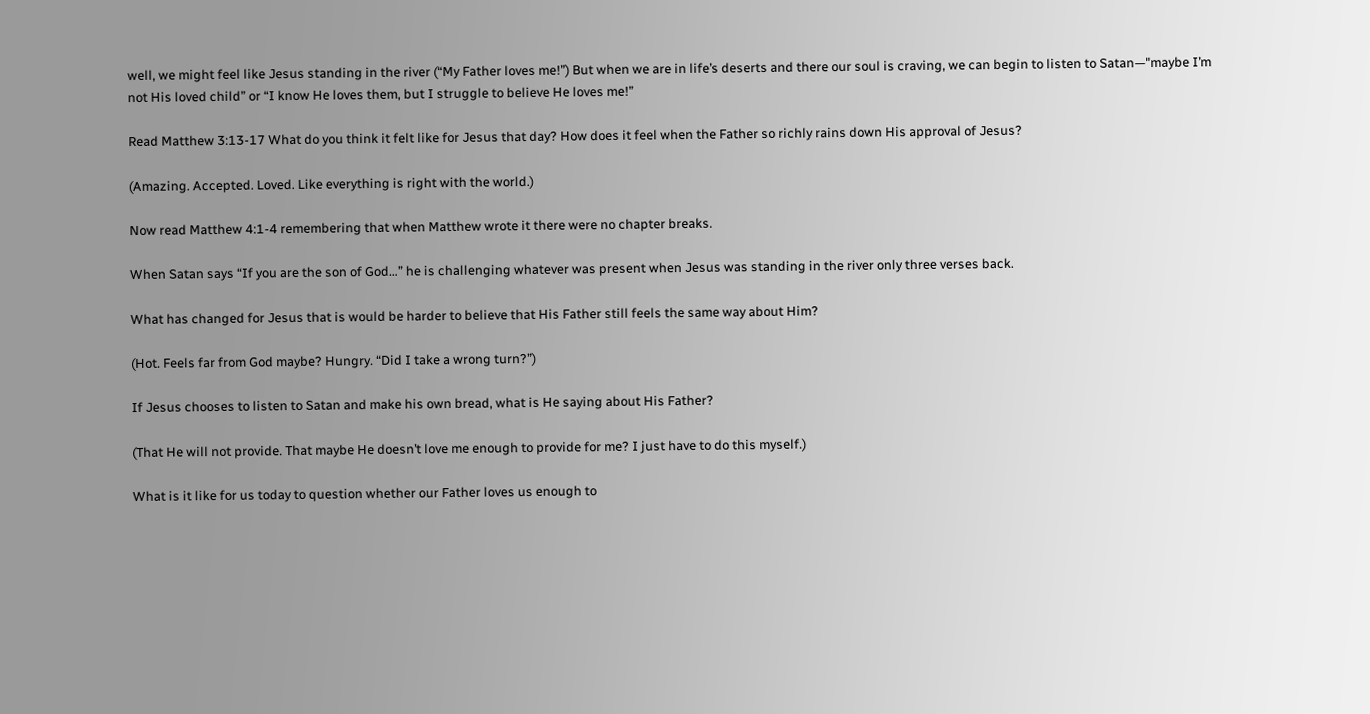well, we might feel like Jesus standing in the river (“My Father loves me!”) But when we are in life’s deserts and there our soul is craving, we can begin to listen to Satan—"maybe I’m not His loved child” or “I know He loves them, but I struggle to believe He loves me!”

Read Matthew 3:13-17 What do you think it felt like for Jesus that day? How does it feel when the Father so richly rains down His approval of Jesus?

(Amazing. Accepted. Loved. Like everything is right with the world.)

Now read Matthew 4:1-4 remembering that when Matthew wrote it there were no chapter breaks.

When Satan says “If you are the son of God…” he is challenging whatever was present when Jesus was standing in the river only three verses back.

What has changed for Jesus that is would be harder to believe that His Father still feels the same way about Him?

(Hot. Feels far from God maybe? Hungry. “Did I take a wrong turn?”)

If Jesus chooses to listen to Satan and make his own bread, what is He saying about His Father?

(That He will not provide. That maybe He doesn’t love me enough to provide for me? I just have to do this myself.)

What is it like for us today to question whether our Father loves us enough to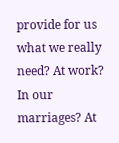provide for us what we really need? At work? In our marriages? At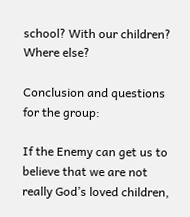school? With our children? Where else?

Conclusion and questions for the group:

If the Enemy can get us to believe that we are not really God’s loved children,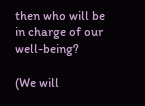then who will be in charge of our well-being?

(We will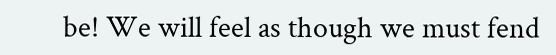be! We will feel as though we must fend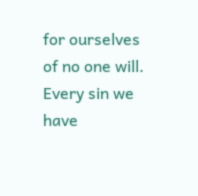for ourselves of no one will. Every sin we have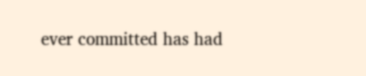ever committed has had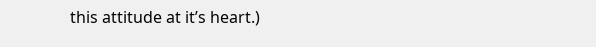this attitude at it’s heart.)